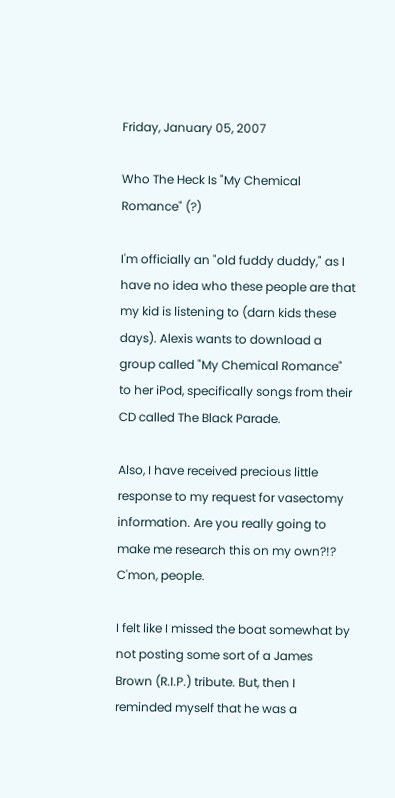Friday, January 05, 2007

Who The Heck Is "My Chemical Romance" (?)

I'm officially an "old fuddy duddy," as I have no idea who these people are that my kid is listening to (darn kids these days). Alexis wants to download a group called "My Chemical Romance" to her iPod, specifically songs from their CD called The Black Parade.

Also, I have received precious little response to my request for vasectomy information. Are you really going to make me research this on my own?!? C'mon, people.

I felt like I missed the boat somewhat by not posting some sort of a James Brown (R.I.P.) tribute. But, then I reminded myself that he was a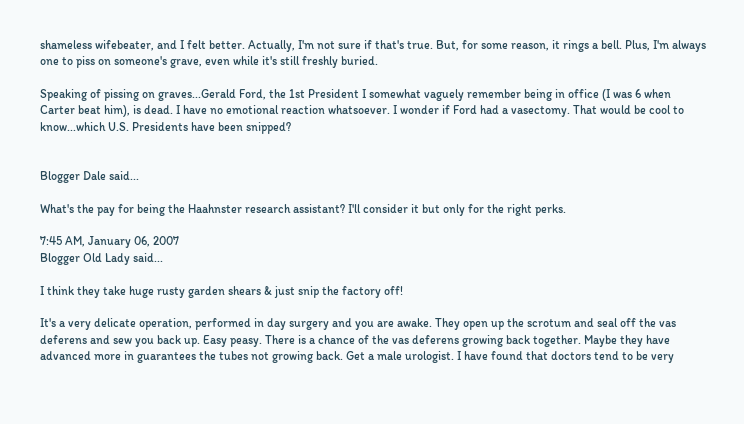shameless wifebeater, and I felt better. Actually, I'm not sure if that's true. But, for some reason, it rings a bell. Plus, I'm always one to piss on someone's grave, even while it's still freshly buried.

Speaking of pissing on graves...Gerald Ford, the 1st President I somewhat vaguely remember being in office (I was 6 when Carter beat him), is dead. I have no emotional reaction whatsoever. I wonder if Ford had a vasectomy. That would be cool to know...which U.S. Presidents have been snipped?


Blogger Dale said...

What's the pay for being the Haahnster research assistant? I'll consider it but only for the right perks.

7:45 AM, January 06, 2007
Blogger Old Lady said...

I think they take huge rusty garden shears & just snip the factory off!

It's a very delicate operation, performed in day surgery and you are awake. They open up the scrotum and seal off the vas deferens and sew you back up. Easy peasy. There is a chance of the vas deferens growing back together. Maybe they have advanced more in guarantees the tubes not growing back. Get a male urologist. I have found that doctors tend to be very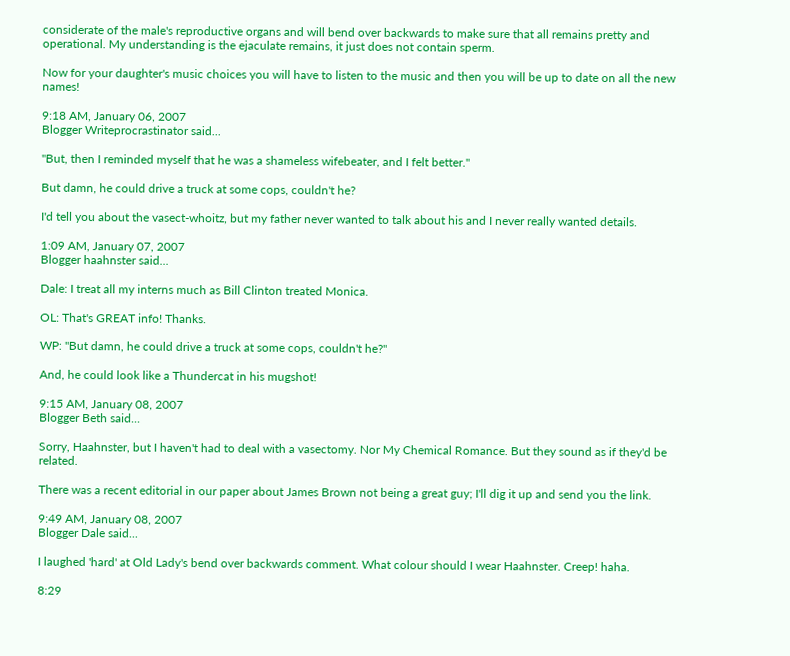considerate of the male's reproductive organs and will bend over backwards to make sure that all remains pretty and operational. My understanding is the ejaculate remains, it just does not contain sperm.

Now for your daughter's music choices you will have to listen to the music and then you will be up to date on all the new names!

9:18 AM, January 06, 2007
Blogger Writeprocrastinator said...

"But, then I reminded myself that he was a shameless wifebeater, and I felt better."

But damn, he could drive a truck at some cops, couldn't he?

I'd tell you about the vasect-whoitz, but my father never wanted to talk about his and I never really wanted details.

1:09 AM, January 07, 2007
Blogger haahnster said...

Dale: I treat all my interns much as Bill Clinton treated Monica.

OL: That's GREAT info! Thanks.

WP: "But damn, he could drive a truck at some cops, couldn't he?"

And, he could look like a Thundercat in his mugshot!

9:15 AM, January 08, 2007
Blogger Beth said...

Sorry, Haahnster, but I haven't had to deal with a vasectomy. Nor My Chemical Romance. But they sound as if they'd be related.

There was a recent editorial in our paper about James Brown not being a great guy; I'll dig it up and send you the link.

9:49 AM, January 08, 2007
Blogger Dale said...

I laughed 'hard' at Old Lady's bend over backwards comment. What colour should I wear Haahnster. Creep! haha.

8:29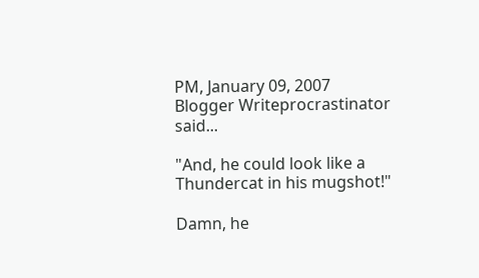PM, January 09, 2007
Blogger Writeprocrastinator said...

"And, he could look like a Thundercat in his mugshot!"

Damn, he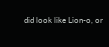did look like Lion-o, or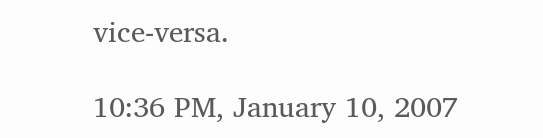vice-versa.

10:36 PM, January 10, 2007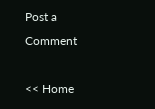Post a Comment

<< Home